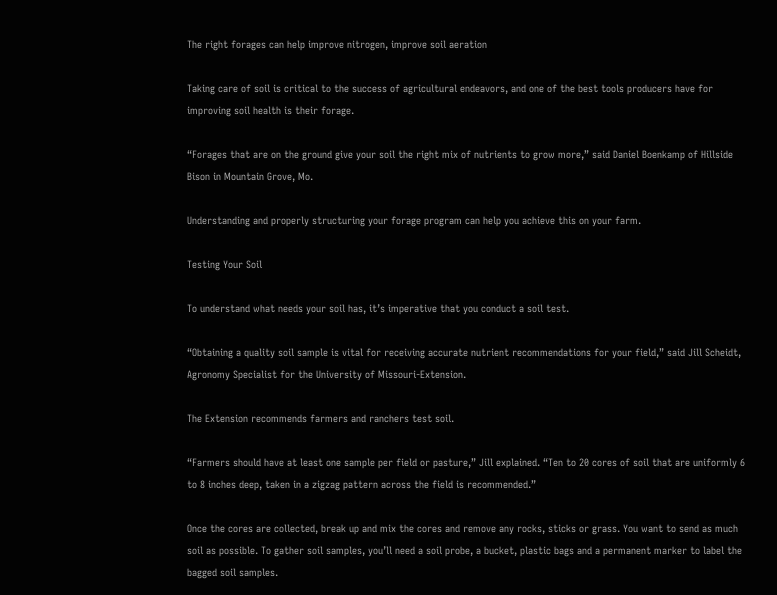The right forages can help improve nitrogen, improve soil aeration

Taking care of soil is critical to the success of agricultural endeavors, and one of the best tools producers have for improving soil health is their forage.

“Forages that are on the ground give your soil the right mix of nutrients to grow more,” said Daniel Boenkamp of Hillside Bison in Mountain Grove, Mo.

Understanding and properly structuring your forage program can help you achieve this on your farm.

Testing Your Soil

To understand what needs your soil has, it’s imperative that you conduct a soil test.

“Obtaining a quality soil sample is vital for receiving accurate nutrient recommendations for your field,” said Jill Scheidt, Agronomy Specialist for the University of Missouri-Extension.

The Extension recommends farmers and ranchers test soil.

“Farmers should have at least one sample per field or pasture,” Jill explained. “Ten to 20 cores of soil that are uniformly 6 to 8 inches deep, taken in a zigzag pattern across the field is recommended.”

Once the cores are collected, break up and mix the cores and remove any rocks, sticks or grass. You want to send as much soil as possible. To gather soil samples, you’ll need a soil probe, a bucket, plastic bags and a permanent marker to label the bagged soil samples.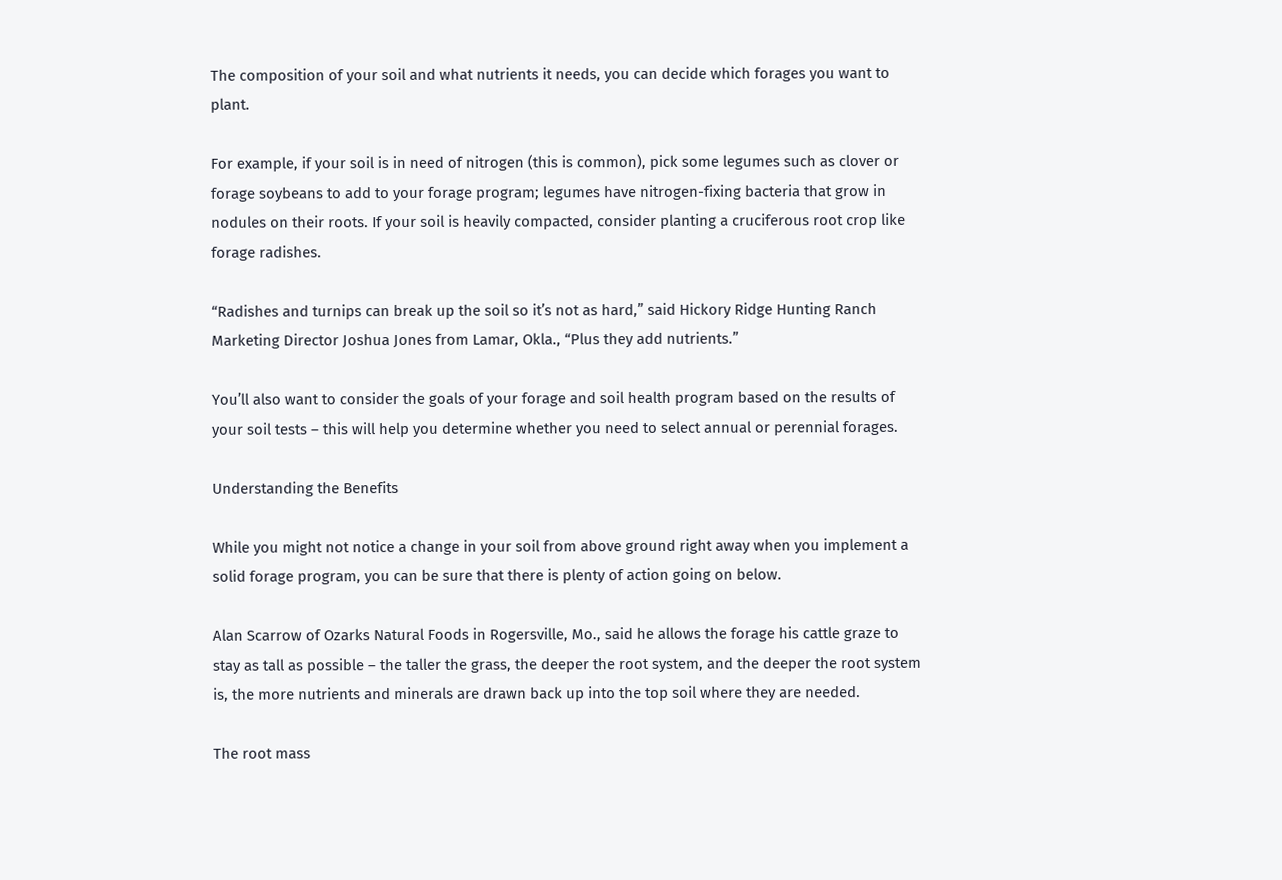The composition of your soil and what nutrients it needs, you can decide which forages you want to plant.

For example, if your soil is in need of nitrogen (this is common), pick some legumes such as clover or forage soybeans to add to your forage program; legumes have nitrogen-fixing bacteria that grow in nodules on their roots. If your soil is heavily compacted, consider planting a cruciferous root crop like forage radishes.

“Radishes and turnips can break up the soil so it’s not as hard,” said Hickory Ridge Hunting Ranch Marketing Director Joshua Jones from Lamar, Okla., “Plus they add nutrients.”

You’ll also want to consider the goals of your forage and soil health program based on the results of your soil tests – this will help you determine whether you need to select annual or perennial forages.

Understanding the Benefits

While you might not notice a change in your soil from above ground right away when you implement a solid forage program, you can be sure that there is plenty of action going on below.

Alan Scarrow of Ozarks Natural Foods in Rogersville, Mo., said he allows the forage his cattle graze to stay as tall as possible – the taller the grass, the deeper the root system, and the deeper the root system is, the more nutrients and minerals are drawn back up into the top soil where they are needed.

The root mass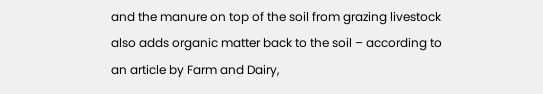and the manure on top of the soil from grazing livestock also adds organic matter back to the soil – according to an article by Farm and Dairy,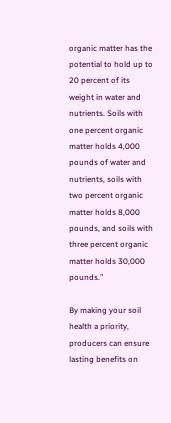organic matter has the potential to hold up to 20 percent of its weight in water and nutrients. Soils with one percent organic matter holds 4,000 pounds of water and nutrients, soils with two percent organic matter holds 8,000 pounds, and soils with three percent organic matter holds 30,000 pounds.”

By making your soil health a priority, producers can ensure lasting benefits on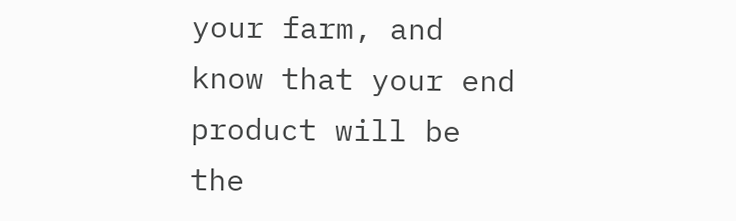your farm, and know that your end product will be the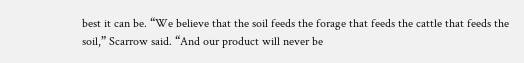best it can be. “We believe that the soil feeds the forage that feeds the cattle that feeds the soil,” Scarrow said. “And our product will never be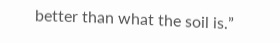better than what the soil is.”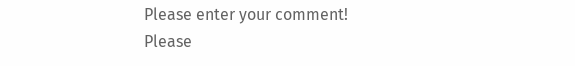Please enter your comment!
Please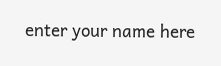enter your name here